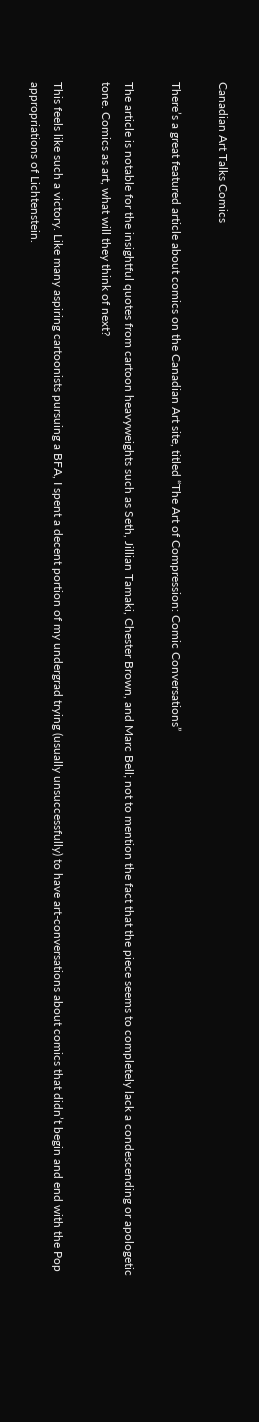Canadian Art Talks Comics

There’s a great featured article about comics on the Canadian Art site, titled “The Art of Compression: Comic Conversations”

The article is notable for the insightful quotes from cartoon heavyweights such as Seth, Jillian Tamaki, Chester Brown, and Marc Bell; not to mention the fact that the piece seems to completely lack a condescending or apologetic tone. Comics as art, what will they think of next?

This feels like such a victory. Like many aspiring cartoonists pursuing a BFA, I spent a decent portion of my undergrad trying (usually unsuccessfully) to have art-conversations about comics that didn’t begin and end with the Pop appropriations of Lichtenstein.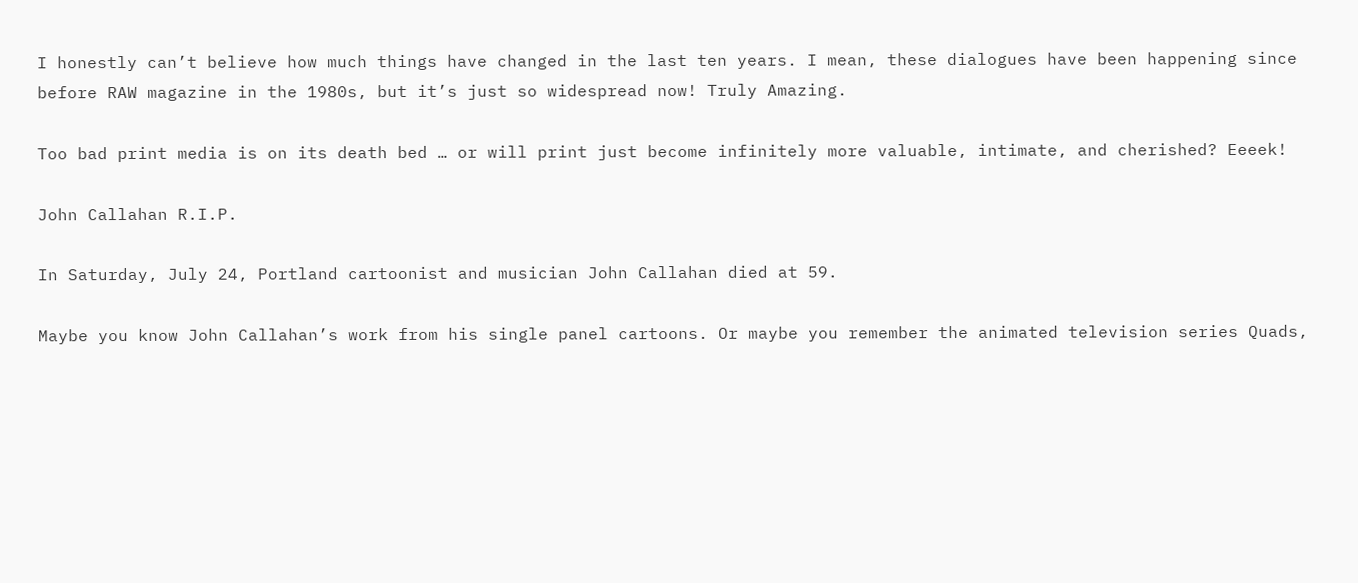I honestly can’t believe how much things have changed in the last ten years. I mean, these dialogues have been happening since before RAW magazine in the 1980s, but it’s just so widespread now! Truly Amazing.

Too bad print media is on its death bed … or will print just become infinitely more valuable, intimate, and cherished? Eeeek!

John Callahan R.I.P.

In Saturday, July 24, Portland cartoonist and musician John Callahan died at 59.

Maybe you know John Callahan’s work from his single panel cartoons. Or maybe you remember the animated television series Quads,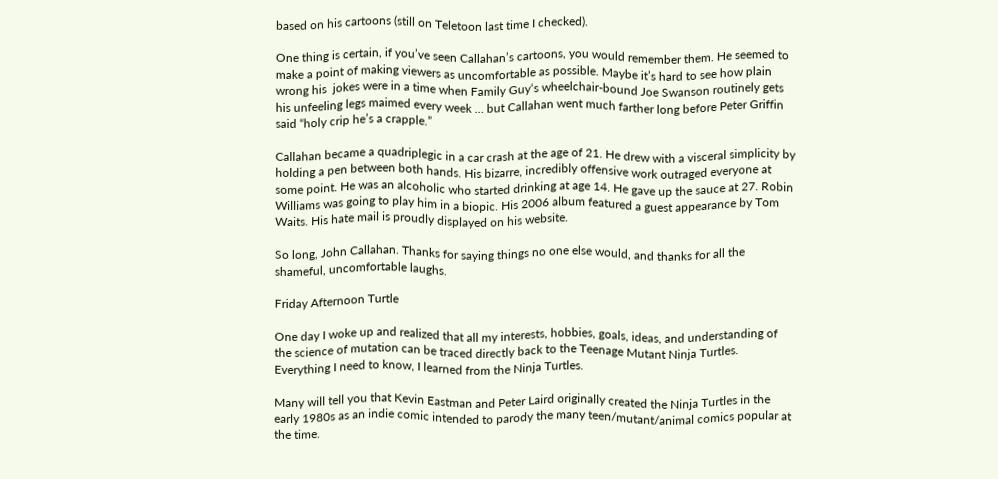based on his cartoons (still on Teletoon last time I checked).

One thing is certain, if you’ve seen Callahan’s cartoons, you would remember them. He seemed to make a point of making viewers as uncomfortable as possible. Maybe it’s hard to see how plain wrong his  jokes were in a time when Family Guy‘s wheelchair-bound Joe Swanson routinely gets his unfeeling legs maimed every week … but Callahan went much farther long before Peter Griffin said “holy crip he’s a crapple.”

Callahan became a quadriplegic in a car crash at the age of 21. He drew with a visceral simplicity by holding a pen between both hands. His bizarre, incredibly offensive work outraged everyone at some point. He was an alcoholic who started drinking at age 14. He gave up the sauce at 27. Robin Williams was going to play him in a biopic. His 2006 album featured a guest appearance by Tom Waits. His hate mail is proudly displayed on his website.

So long, John Callahan. Thanks for saying things no one else would, and thanks for all the shameful, uncomfortable laughs.

Friday Afternoon Turtle

One day I woke up and realized that all my interests, hobbies, goals, ideas, and understanding of  the science of mutation can be traced directly back to the Teenage Mutant Ninja Turtles. Everything I need to know, I learned from the Ninja Turtles.

Many will tell you that Kevin Eastman and Peter Laird originally created the Ninja Turtles in the early 1980s as an indie comic intended to parody the many teen/mutant/animal comics popular at the time.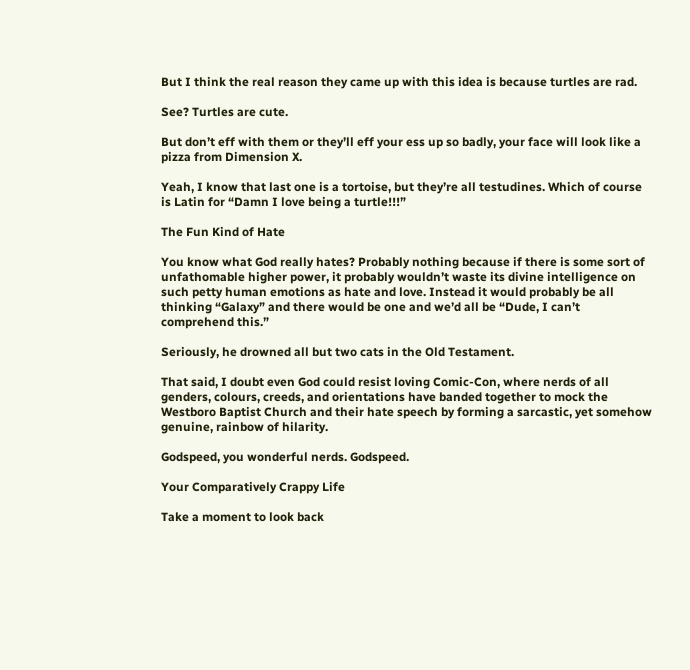But I think the real reason they came up with this idea is because turtles are rad.

See? Turtles are cute.

But don’t eff with them or they’ll eff your ess up so badly, your face will look like a pizza from Dimension X.

Yeah, I know that last one is a tortoise, but they’re all testudines. Which of course is Latin for “Damn I love being a turtle!!!”

The Fun Kind of Hate

You know what God really hates? Probably nothing because if there is some sort of unfathomable higher power, it probably wouldn’t waste its divine intelligence on such petty human emotions as hate and love. Instead it would probably be all thinking “Galaxy” and there would be one and we’d all be “Dude, I can’t comprehend this.”

Seriously, he drowned all but two cats in the Old Testament.

That said, I doubt even God could resist loving Comic-Con, where nerds of all genders, colours, creeds, and orientations have banded together to mock the Westboro Baptist Church and their hate speech by forming a sarcastic, yet somehow genuine, rainbow of hilarity.

Godspeed, you wonderful nerds. Godspeed.

Your Comparatively Crappy Life

Take a moment to look back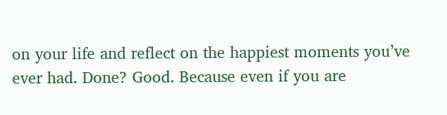on your life and reflect on the happiest moments you’ve ever had. Done? Good. Because even if you are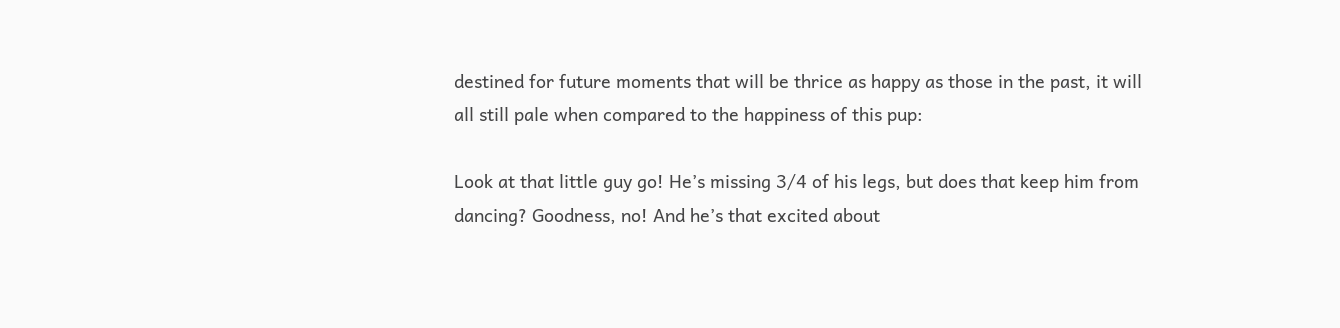destined for future moments that will be thrice as happy as those in the past, it will all still pale when compared to the happiness of this pup:

Look at that little guy go! He’s missing 3/4 of his legs, but does that keep him from dancing? Goodness, no! And he’s that excited about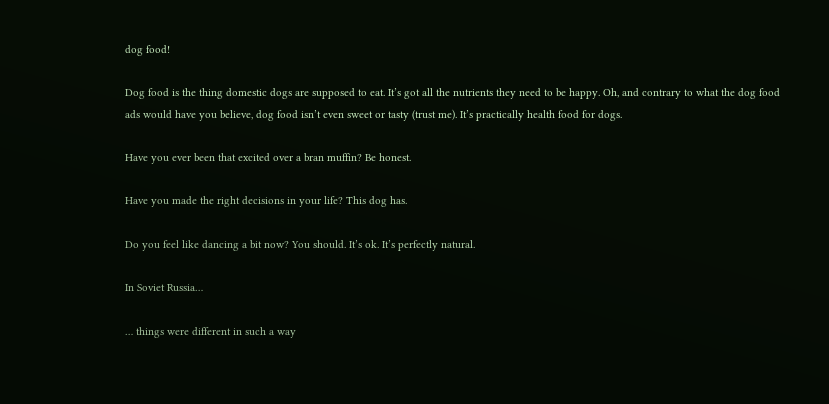dog food!

Dog food is the thing domestic dogs are supposed to eat. It’s got all the nutrients they need to be happy. Oh, and contrary to what the dog food ads would have you believe, dog food isn’t even sweet or tasty (trust me). It’s practically health food for dogs.

Have you ever been that excited over a bran muffin? Be honest.

Have you made the right decisions in your life? This dog has.

Do you feel like dancing a bit now? You should. It’s ok. It’s perfectly natural.

In Soviet Russia…

… things were different in such a way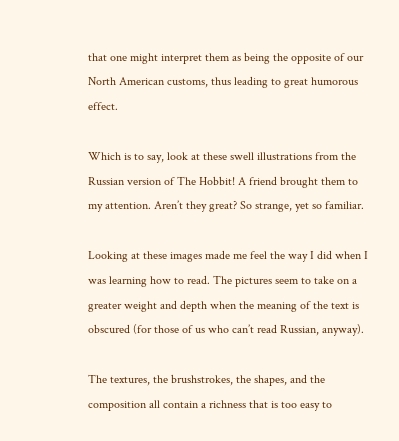that one might interpret them as being the opposite of our North American customs, thus leading to great humorous effect.

Which is to say, look at these swell illustrations from the Russian version of The Hobbit! A friend brought them to my attention. Aren’t they great? So strange, yet so familiar.

Looking at these images made me feel the way I did when I was learning how to read. The pictures seem to take on a greater weight and depth when the meaning of the text is obscured (for those of us who can’t read Russian, anyway).

The textures, the brushstrokes, the shapes, and the composition all contain a richness that is too easy to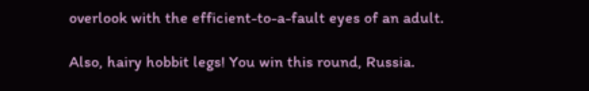overlook with the efficient-to-a-fault eyes of an adult.

Also, hairy hobbit legs! You win this round, Russia.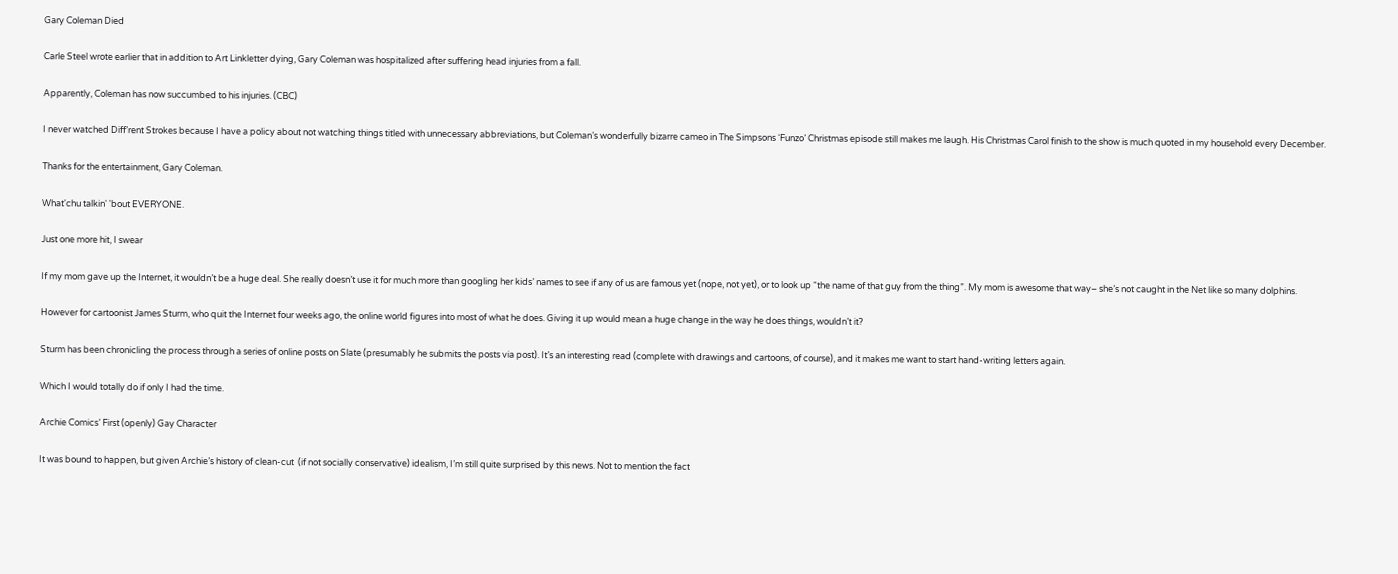Gary Coleman Died

Carle Steel wrote earlier that in addition to Art Linkletter dying, Gary Coleman was hospitalized after suffering head injuries from a fall.

Apparently, Coleman has now succumbed to his injuries. (CBC)

I never watched Diff’rent Strokes because I have a policy about not watching things titled with unnecessary abbreviations, but Coleman’s wonderfully bizarre cameo in The Simpsons ‘Funzo’ Christmas episode still makes me laugh. His Christmas Carol finish to the show is much quoted in my household every December.

Thanks for the entertainment, Gary Coleman.

What'chu talkin' 'bout EVERYONE.

Just one more hit, I swear

If my mom gave up the Internet, it wouldn’t be a huge deal. She really doesn’t use it for much more than googling her kids’ names to see if any of us are famous yet (nope, not yet), or to look up “the name of that guy from the thing”. My mom is awesome that way– she’s not caught in the Net like so many dolphins.

However for cartoonist James Sturm, who quit the Internet four weeks ago, the online world figures into most of what he does. Giving it up would mean a huge change in the way he does things, wouldn’t it?

Sturm has been chronicling the process through a series of online posts on Slate (presumably he submits the posts via post). It’s an interesting read (complete with drawings and cartoons, of course), and it makes me want to start hand-writing letters again.

Which I would totally do if only I had the time.

Archie Comics’ First (openly) Gay Character

It was bound to happen, but given Archie’s history of clean-cut  (if not socially conservative) idealism, I’m still quite surprised by this news. Not to mention the fact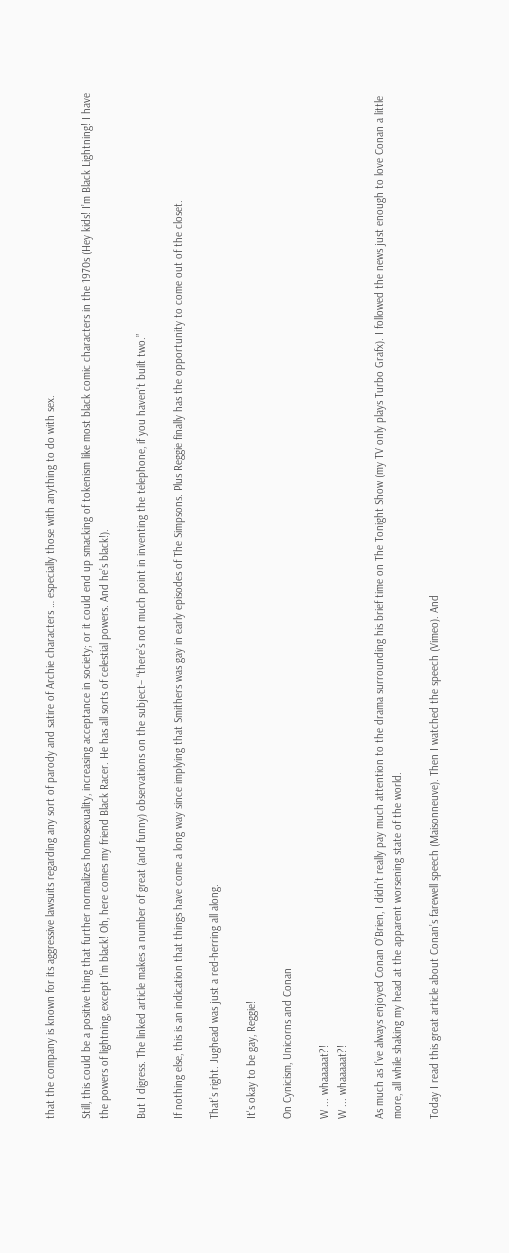that the company is known for its aggressive lawsuits regarding any sort of parody and satire of Archie characters … especially those with anything to do with sex.

Still, this could be a positive thing that further normalizes homosexuality, increasing acceptance in society; or it could end up smacking of tokenism like most black comic characters in the 1970s (Hey kids! I’m Black Lightning! I have the powers of lightning, except I’m black! Oh, here comes my friend Black Racer. He has all sorts of celestial powers. And he’s black!).

But I digress. The linked article makes a number of great (and funny) observations on the subject– “there’s not much point in inventing the telephone, if you haven’t built two.”

If nothing else, this is an indication that things have come a long way since implying that Smithers was gay in early episodes of The Simpsons. Plus Reggie finally has the opportunity to come out of the closet.

That’s right. Jughead was just a red-herring all along.

It's okay to be gay, Reggie!

On Cynicism, Unicorns and Conan

W ... whaaaaat?!
W ... whaaaaat?!

As much as I’ve always enjoyed Conan O’Brien, I didn’t really pay much attention to the drama surrounding his brief time on The Tonight Show (my TV only plays Turbo Grafx). I followed the news just enough to love Conan a little more, all while shaking my head at the apparent worsening state of the world.

Today I read this great article about Conan’s farewell speech (Maisonneuve). Then I watched the speech (Vimeo). And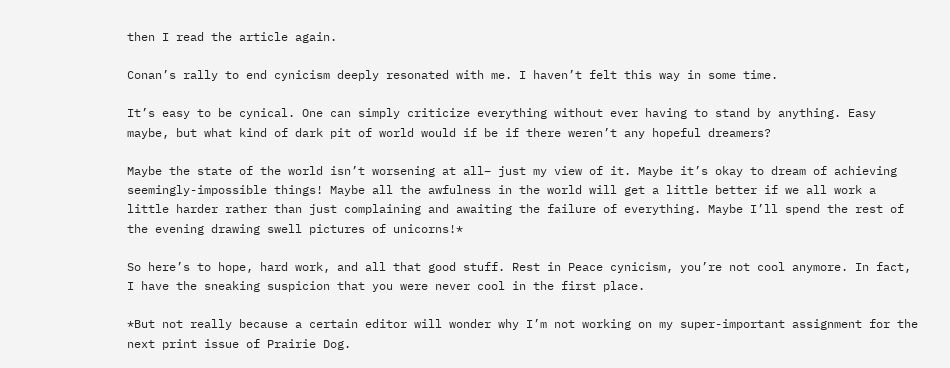then I read the article again.

Conan’s rally to end cynicism deeply resonated with me. I haven’t felt this way in some time.

It’s easy to be cynical. One can simply criticize everything without ever having to stand by anything. Easy maybe, but what kind of dark pit of world would if be if there weren’t any hopeful dreamers?

Maybe the state of the world isn’t worsening at all– just my view of it. Maybe it’s okay to dream of achieving seemingly-impossible things! Maybe all the awfulness in the world will get a little better if we all work a little harder rather than just complaining and awaiting the failure of everything. Maybe I’ll spend the rest of the evening drawing swell pictures of unicorns!*

So here’s to hope, hard work, and all that good stuff. Rest in Peace cynicism, you’re not cool anymore. In fact, I have the sneaking suspicion that you were never cool in the first place.

*But not really because a certain editor will wonder why I’m not working on my super-important assignment for the next print issue of Prairie Dog.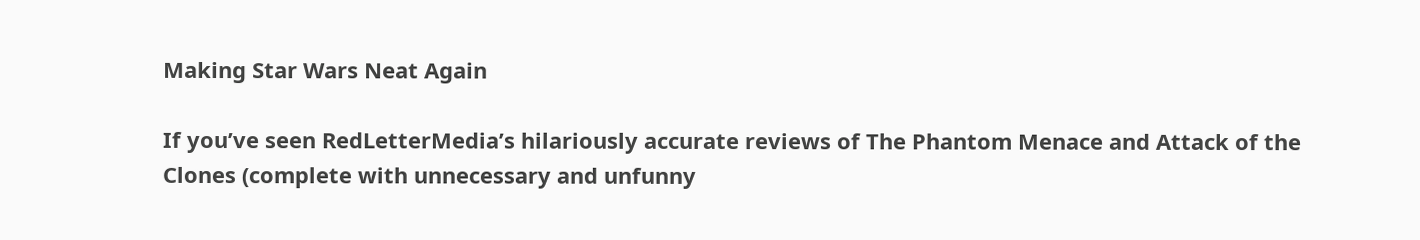Making Star Wars Neat Again

If you’ve seen RedLetterMedia’s hilariously accurate reviews of The Phantom Menace and Attack of the Clones (complete with unnecessary and unfunny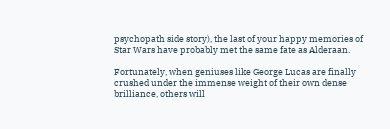psychopath side story), the last of your happy memories of Star Wars have probably met the same fate as Alderaan.

Fortunately, when geniuses like George Lucas are finally crushed under the immense weight of their own dense brilliance, others will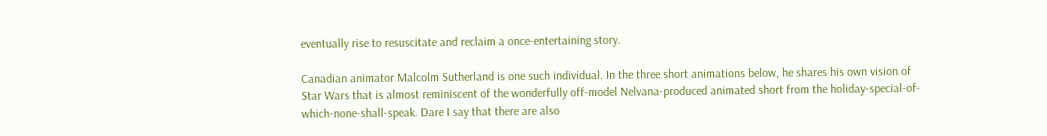eventually rise to resuscitate and reclaim a once-entertaining story.

Canadian animator Malcolm Sutherland is one such individual. In the three short animations below, he shares his own vision of Star Wars that is almost reminiscent of the wonderfully off-model Nelvana-produced animated short from the holiday-special-of-which-none-shall-speak. Dare I say that there are also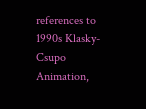references to 1990s Klasky-Csupo Animation,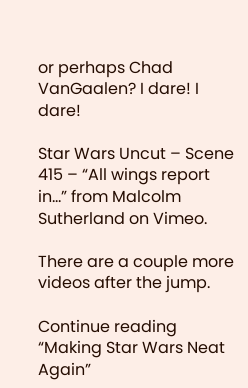or perhaps Chad VanGaalen? I dare! I dare!

Star Wars Uncut – Scene 415 – “All wings report in…” from Malcolm Sutherland on Vimeo.

There are a couple more videos after the jump.

Continue reading “Making Star Wars Neat Again”